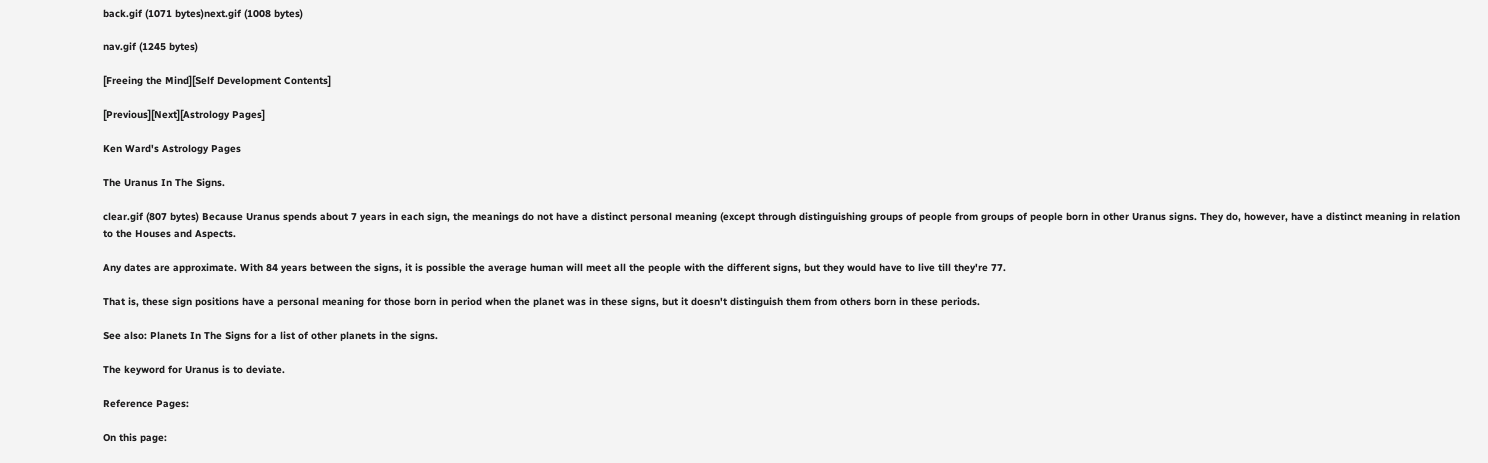back.gif (1071 bytes)next.gif (1008 bytes)

nav.gif (1245 bytes)

[Freeing the Mind][Self Development Contents]

[Previous][Next][Astrology Pages]

Ken Ward's Astrology Pages

The Uranus In The Signs.

clear.gif (807 bytes) Because Uranus spends about 7 years in each sign, the meanings do not have a distinct personal meaning (except through distinguishing groups of people from groups of people born in other Uranus signs. They do, however, have a distinct meaning in relation to the Houses and Aspects.

Any dates are approximate. With 84 years between the signs, it is possible the average human will meet all the people with the different signs, but they would have to live till they're 77.

That is, these sign positions have a personal meaning for those born in period when the planet was in these signs, but it doesn't distinguish them from others born in these periods.

See also: Planets In The Signs for a list of other planets in the signs.

The keyword for Uranus is to deviate.

Reference Pages:

On this page: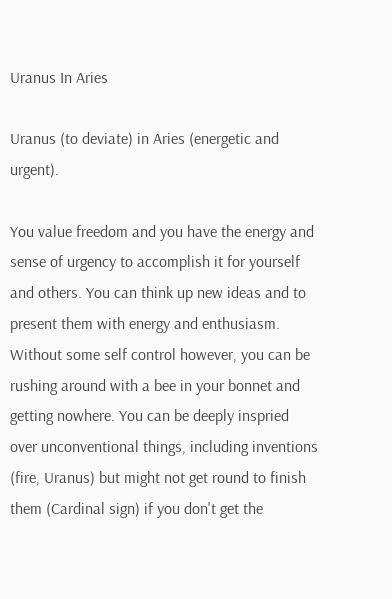Uranus In Aries

Uranus (to deviate) in Aries (energetic and urgent).

You value freedom and you have the energy and sense of urgency to accomplish it for yourself and others. You can think up new ideas and to present them with energy and enthusiasm. Without some self control however, you can be rushing around with a bee in your bonnet and getting nowhere. You can be deeply inspried over unconventional things, including inventions (fire, Uranus) but might not get round to finish them (Cardinal sign) if you don't get the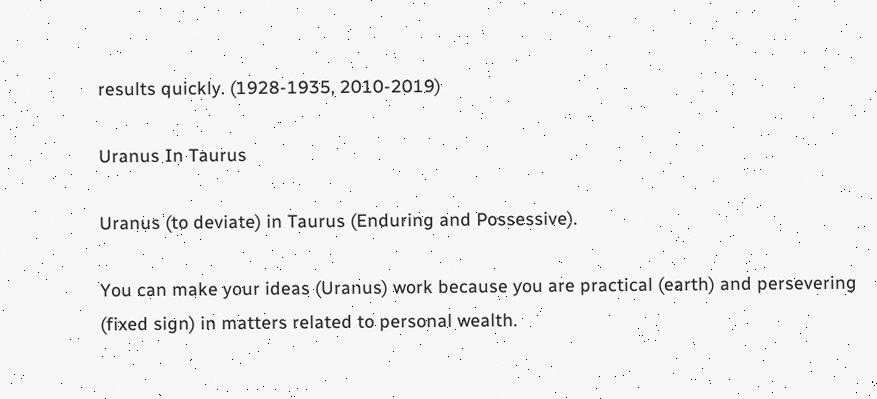results quickly. (1928-1935, 2010-2019)

Uranus In Taurus

Uranus (to deviate) in Taurus (Enduring and Possessive).

You can make your ideas (Uranus) work because you are practical (earth) and persevering (fixed sign) in matters related to personal wealth.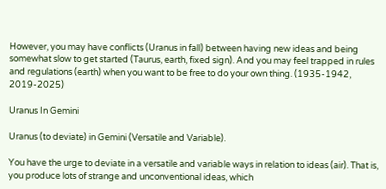However, you may have conflicts (Uranus in fall) between having new ideas and being somewhat slow to get started (Taurus, earth, fixed sign). And you may feel trapped in rules and regulations (earth) when you want to be free to do your own thing. (1935-1942, 2019-2025)

Uranus In Gemini

Uranus (to deviate) in Gemini (Versatile and Variable).

You have the urge to deviate in a versatile and variable ways in relation to ideas (air). That is, you produce lots of strange and unconventional ideas, which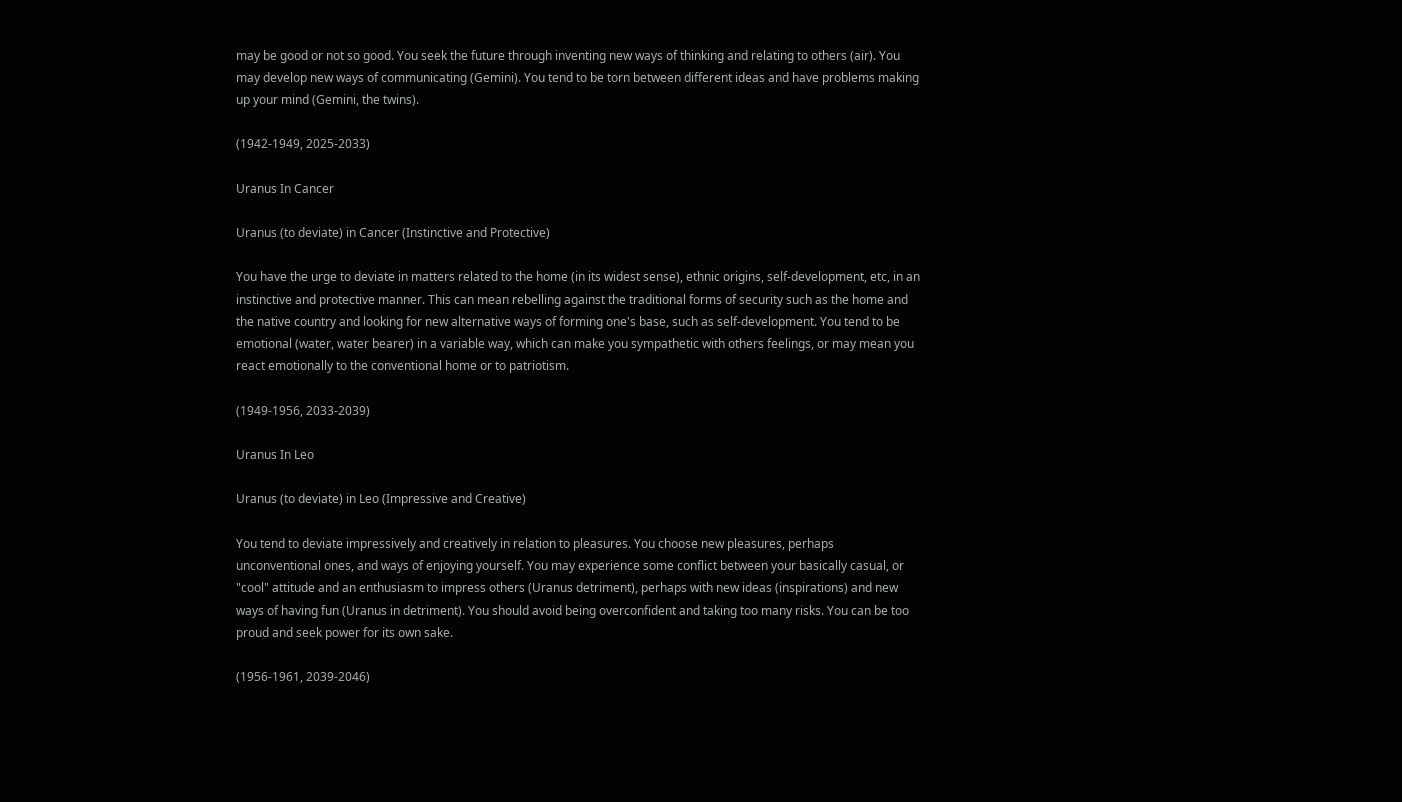may be good or not so good. You seek the future through inventing new ways of thinking and relating to others (air). You may develop new ways of communicating (Gemini). You tend to be torn between different ideas and have problems making up your mind (Gemini, the twins).

(1942-1949, 2025-2033)

Uranus In Cancer

Uranus (to deviate) in Cancer (Instinctive and Protective)

You have the urge to deviate in matters related to the home (in its widest sense), ethnic origins, self-development, etc, in an instinctive and protective manner. This can mean rebelling against the traditional forms of security such as the home and the native country and looking for new alternative ways of forming one's base, such as self-development. You tend to be emotional (water, water bearer) in a variable way, which can make you sympathetic with others feelings, or may mean you react emotionally to the conventional home or to patriotism.

(1949-1956, 2033-2039)

Uranus In Leo

Uranus (to deviate) in Leo (Impressive and Creative)

You tend to deviate impressively and creatively in relation to pleasures. You choose new pleasures, perhaps unconventional ones, and ways of enjoying yourself. You may experience some conflict between your basically casual, or "cool" attitude and an enthusiasm to impress others (Uranus detriment), perhaps with new ideas (inspirations) and new ways of having fun (Uranus in detriment). You should avoid being overconfident and taking too many risks. You can be too proud and seek power for its own sake.

(1956-1961, 2039-2046)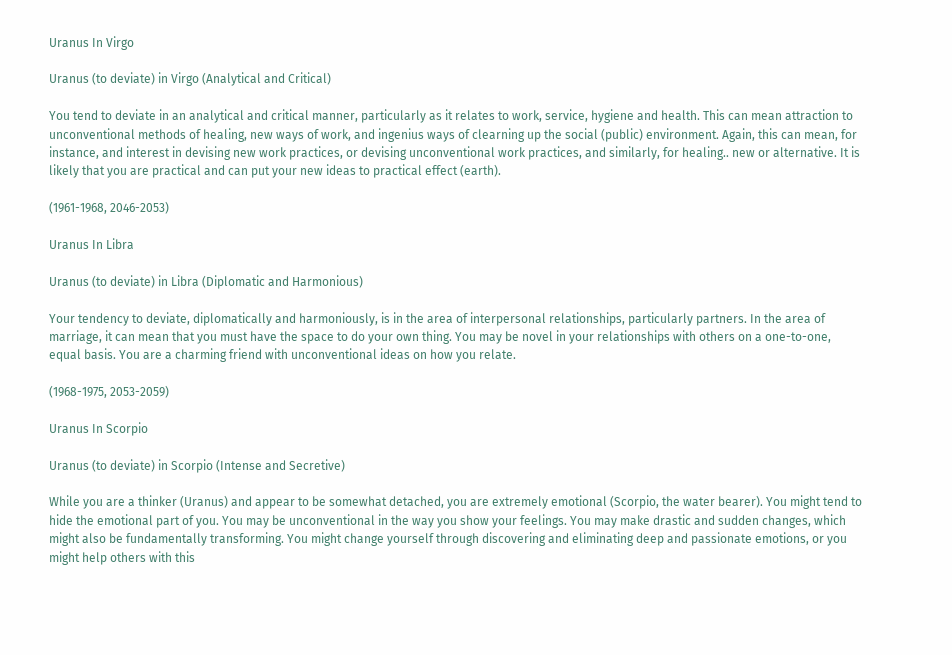Uranus In Virgo

Uranus (to deviate) in Virgo (Analytical and Critical)

You tend to deviate in an analytical and critical manner, particularly as it relates to work, service, hygiene and health. This can mean attraction to unconventional methods of healing, new ways of work, and ingenius ways of clearning up the social (public) environment. Again, this can mean, for instance, and interest in devising new work practices, or devising unconventional work practices, and similarly, for healing.. new or alternative. It is likely that you are practical and can put your new ideas to practical effect (earth).

(1961-1968, 2046-2053)

Uranus In Libra

Uranus (to deviate) in Libra (Diplomatic and Harmonious)

Your tendency to deviate, diplomatically and harmoniously, is in the area of interpersonal relationships, particularly partners. In the area of marriage, it can mean that you must have the space to do your own thing. You may be novel in your relationships with others on a one-to-one, equal basis. You are a charming friend with unconventional ideas on how you relate.

(1968-1975, 2053-2059)

Uranus In Scorpio

Uranus (to deviate) in Scorpio (Intense and Secretive)

While you are a thinker (Uranus) and appear to be somewhat detached, you are extremely emotional (Scorpio, the water bearer). You might tend to hide the emotional part of you. You may be unconventional in the way you show your feelings. You may make drastic and sudden changes, which might also be fundamentally transforming. You might change yourself through discovering and eliminating deep and passionate emotions, or you might help others with this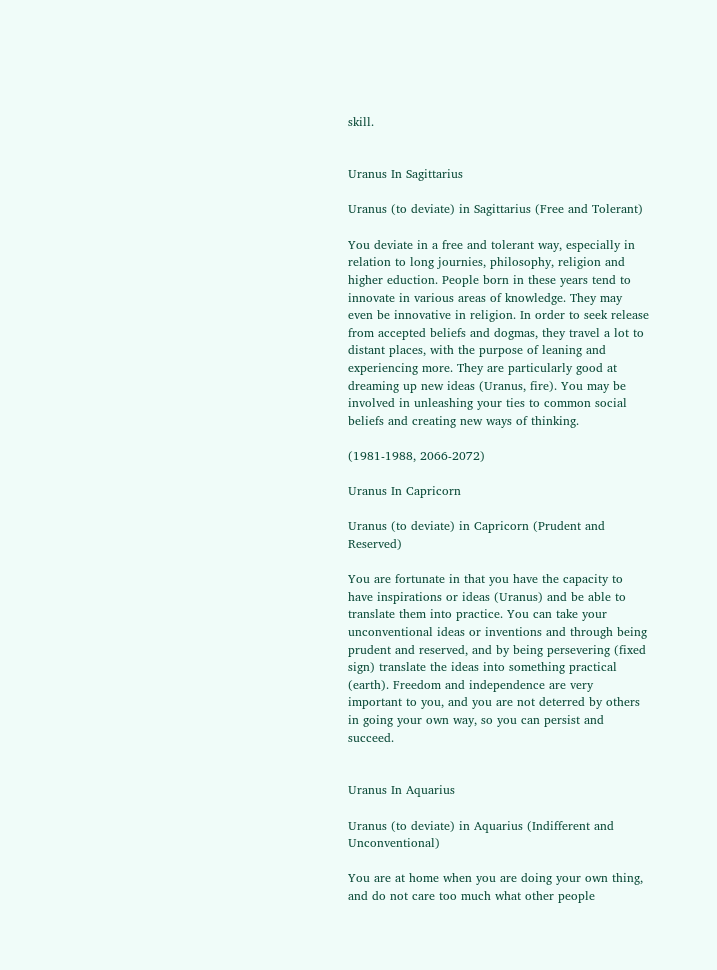skill.


Uranus In Sagittarius

Uranus (to deviate) in Sagittarius (Free and Tolerant)

You deviate in a free and tolerant way, especially in relation to long journies, philosophy, religion and higher eduction. People born in these years tend to innovate in various areas of knowledge. They may even be innovative in religion. In order to seek release from accepted beliefs and dogmas, they travel a lot to distant places, with the purpose of leaning and experiencing more. They are particularly good at dreaming up new ideas (Uranus, fire). You may be involved in unleashing your ties to common social beliefs and creating new ways of thinking.

(1981-1988, 2066-2072)

Uranus In Capricorn

Uranus (to deviate) in Capricorn (Prudent and Reserved)

You are fortunate in that you have the capacity to have inspirations or ideas (Uranus) and be able to translate them into practice. You can take your unconventional ideas or inventions and through being prudent and reserved, and by being persevering (fixed sign) translate the ideas into something practical (earth). Freedom and independence are very important to you, and you are not deterred by others in going your own way, so you can persist and succeed.


Uranus In Aquarius

Uranus (to deviate) in Aquarius (Indifferent and Unconventional)

You are at home when you are doing your own thing, and do not care too much what other people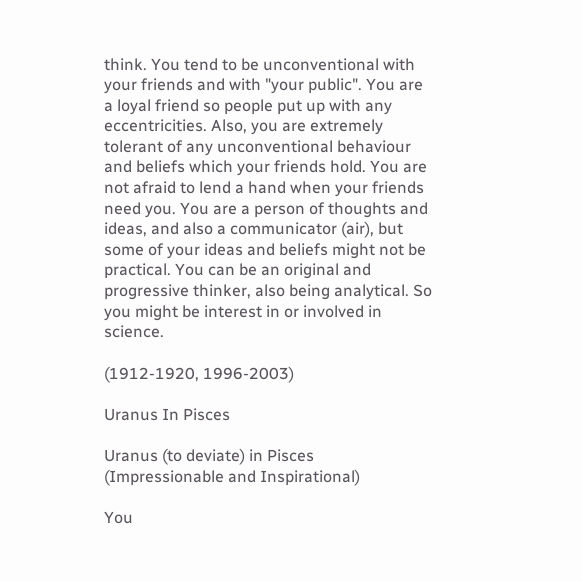think. You tend to be unconventional with your friends and with "your public". You are a loyal friend so people put up with any eccentricities. Also, you are extremely tolerant of any unconventional behaviour and beliefs which your friends hold. You are not afraid to lend a hand when your friends need you. You are a person of thoughts and ideas, and also a communicator (air), but some of your ideas and beliefs might not be practical. You can be an original and progressive thinker, also being analytical. So you might be interest in or involved in science.

(1912-1920, 1996-2003)

Uranus In Pisces

Uranus (to deviate) in Pisces (Impressionable and Inspirational)

You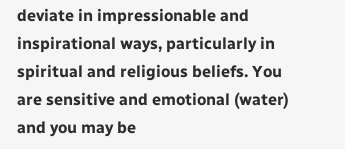deviate in impressionable and inspirational ways, particularly in spiritual and religious beliefs. You are sensitive and emotional (water) and you may be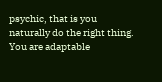psychic, that is you naturally do the right thing. You are adaptable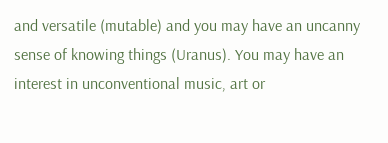and versatile (mutable) and you may have an uncanny sense of knowing things (Uranus). You may have an interest in unconventional music, art or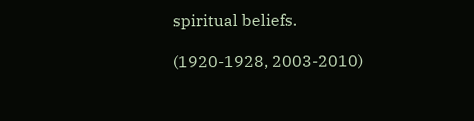spiritual beliefs.

(1920-1928, 2003-2010)